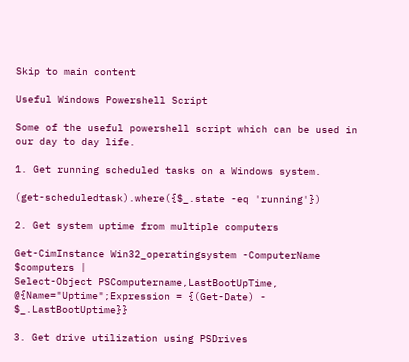Skip to main content

Useful Windows Powershell Script

Some of the useful powershell script which can be used in our day to day life.

1. Get running scheduled tasks on a Windows system.

(get-scheduledtask).where({$_.state -eq 'running'})

2. Get system uptime from multiple computers

Get-CimInstance Win32_operatingsystem -ComputerName $computers |
Select-Object PSComputername,LastBootUpTime,
@{Name="Uptime";Expression = {(Get-Date) - $_.LastBootUptime}}

3. Get drive utilization using PSDrives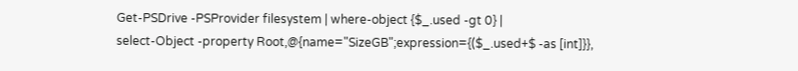Get-PSDrive -PSProvider filesystem | where-object {$_.used -gt 0} |
select-Object -property Root,@{name="SizeGB";expression={($_.used+$ -as [int]}},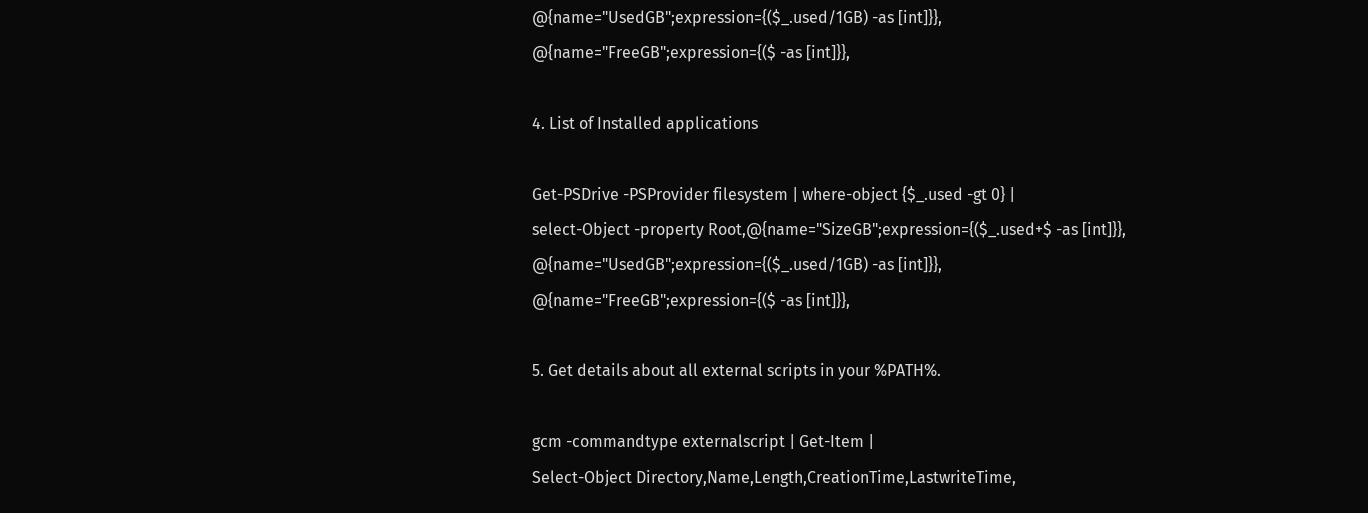@{name="UsedGB";expression={($_.used/1GB) -as [int]}},
@{name="FreeGB";expression={($ -as [int]}},

4. List of Installed applications

Get-PSDrive -PSProvider filesystem | where-object {$_.used -gt 0} |
select-Object -property Root,@{name="SizeGB";expression={($_.used+$ -as [int]}},
@{name="UsedGB";expression={($_.used/1GB) -as [int]}},
@{name="FreeGB";expression={($ -as [int]}},

5. Get details about all external scripts in your %PATH%.

gcm -commandtype externalscript | Get-Item |
Select-Object Directory,Name,Length,CreationTime,LastwriteTime,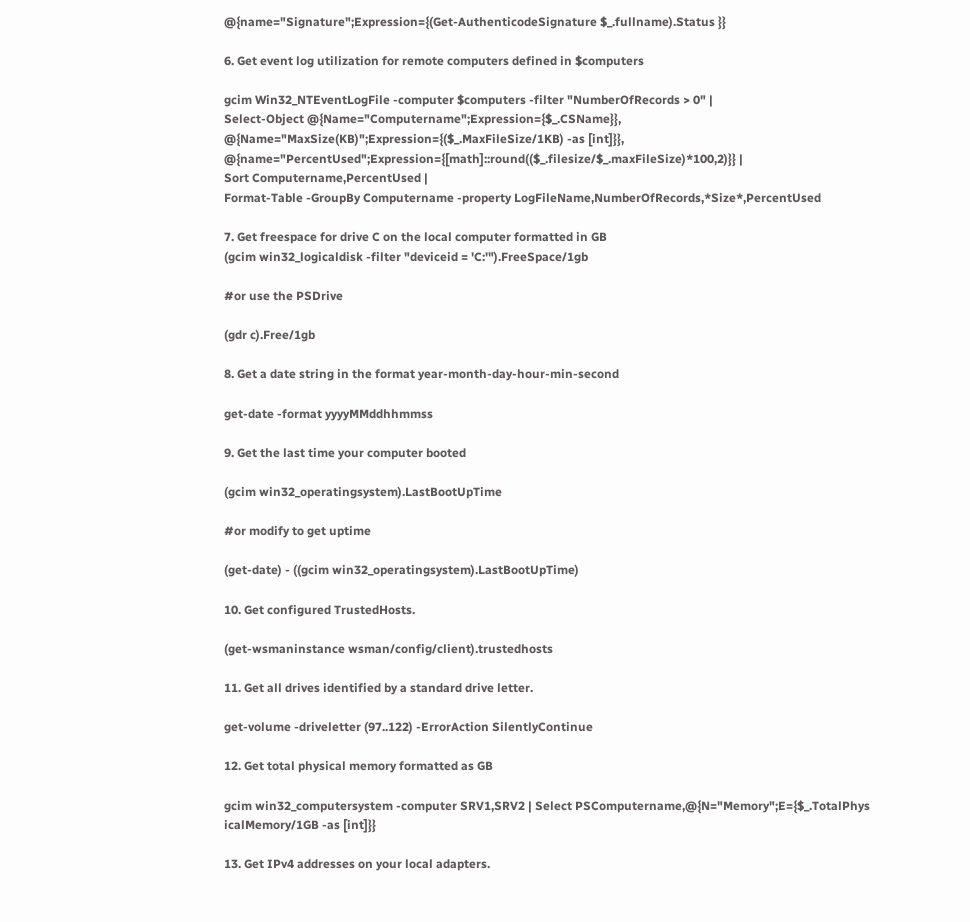@{name="Signature";Expression={(Get-AuthenticodeSignature $_.fullname).Status }}

6. Get event log utilization for remote computers defined in $computers

gcim Win32_NTEventLogFile -computer $computers -filter "NumberOfRecords > 0" |
Select-Object @{Name="Computername";Expression={$_.CSName}},
@{Name="MaxSize(KB)";Expression={($_.MaxFileSize/1KB) -as [int]}},
@{name="PercentUsed";Expression={[math]::round(($_.filesize/$_.maxFileSize)*100,2)}} |
Sort Computername,PercentUsed |
Format-Table -GroupBy Computername -property LogFileName,NumberOfRecords,*Size*,PercentUsed

7. Get freespace for drive C on the local computer formatted in GB
(gcim win32_logicaldisk -filter "deviceid = 'C:'").FreeSpace/1gb

#or use the PSDrive

(gdr c).Free/1gb

8. Get a date string in the format year-month-day-hour-min-second

get-date -format yyyyMMddhhmmss

9. Get the last time your computer booted

(gcim win32_operatingsystem).LastBootUpTime

#or modify to get uptime

(get-date) - ((gcim win32_operatingsystem).LastBootUpTime)

10. Get configured TrustedHosts.

(get-wsmaninstance wsman/config/client).trustedhosts

11. Get all drives identified by a standard drive letter.

get-volume -driveletter (97..122) -ErrorAction SilentlyContinue

12. Get total physical memory formatted as GB

gcim win32_computersystem -computer SRV1,SRV2 | Select PSComputername,@{N="Memory";E={$_.TotalPhys
icalMemory/1GB -as [int]}}

13. Get IPv4 addresses on your local adapters.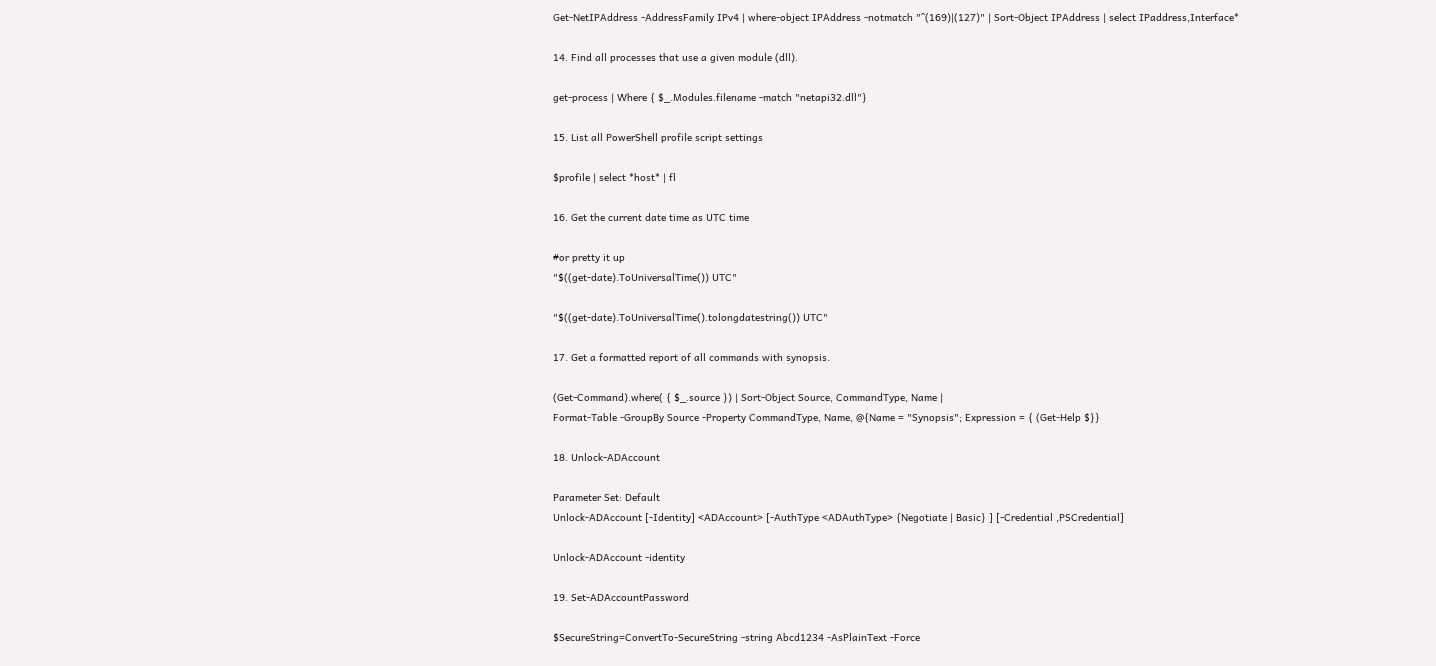Get-NetIPAddress -AddressFamily IPv4 | where-object IPAddress -notmatch "^(169)|(127)" | Sort-Object IPAddress | select IPaddress,Interface*

14. Find all processes that use a given module (dll).

get-process | Where { $_.Modules.filename -match "netapi32.dll"}

15. List all PowerShell profile script settings

$profile | select *host* | fl

16. Get the current date time as UTC time

#or pretty it up
"$((get-date).ToUniversalTime()) UTC"

"$((get-date).ToUniversalTime().tolongdatestring()) UTC"

17. Get a formatted report of all commands with synopsis.

(Get-Command).where( { $_.source }) | Sort-Object Source, CommandType, Name |
Format-Table -GroupBy Source -Property CommandType, Name, @{Name = "Synopsis"; Expression = { (Get-Help $}}

18. Unlock-ADAccount

Parameter Set: Default
Unlock-ADAccount [-Identity] <ADAccount> [-AuthType <ADAuthType> {Negotiate | Basic} ] [-Credential ,PSCredential]

Unlock-ADAccount -identity

19. Set-ADAccountPassword

$SecureString=ConvertTo-SecureString -string Abcd1234 -AsPlainText -Force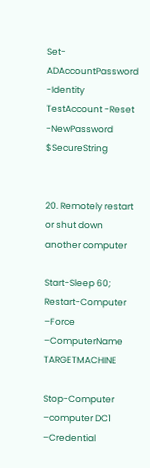Set-ADAccountPassword -Identity TestAccount -Reset -NewPassword $SecureString


20. Remotely restart or shut down another computer

Start-Sleep 60; Restart-Computer –Force –ComputerName TARGETMACHINE

Stop-Computer –computer DC1 –Credential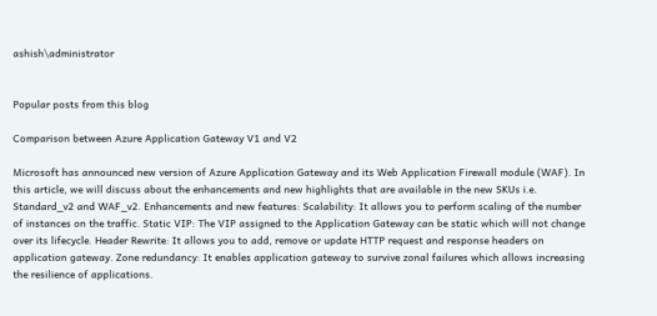ashish\administrator


Popular posts from this blog

Comparison between Azure Application Gateway V1 and V2

Microsoft has announced new version of Azure Application Gateway and its Web Application Firewall module (WAF). In this article, we will discuss about the enhancements and new highlights that are available in the new SKUs i.e. Standard_v2 and WAF_v2. Enhancements and new features: Scalability: It allows you to perform scaling of the number of instances on the traffic. Static VIP: The VIP assigned to the Application Gateway can be static which will not change over its lifecycle. Header Rewrite: It allows you to add, remove or update HTTP request and response headers on application gateway. Zone redundancy: It enables application gateway to survive zonal failures which allows increasing the resilience of applications.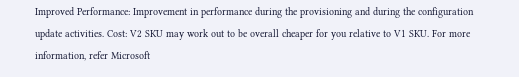Improved Performance: Improvement in performance during the provisioning and during the configuration update activities. Cost: V2 SKU may work out to be overall cheaper for you relative to V1 SKU. For more information, refer Microsoft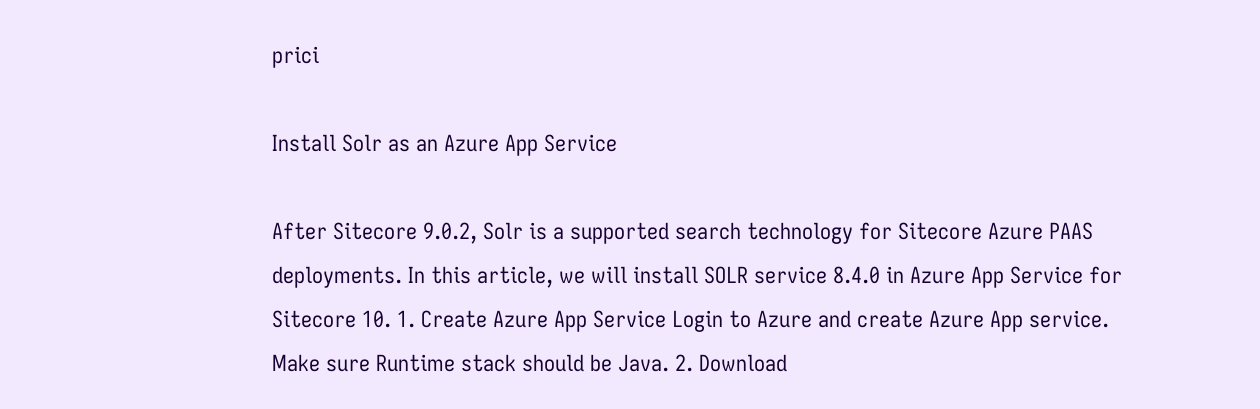prici

Install Solr as an Azure App Service

After Sitecore 9.0.2, Solr is a supported search technology for Sitecore Azure PAAS deployments. In this article, we will install SOLR service 8.4.0 in Azure App Service for Sitecore 10. 1. Create Azure App Service Login to Azure and create Azure App service. Make sure Runtime stack should be Java. 2. Download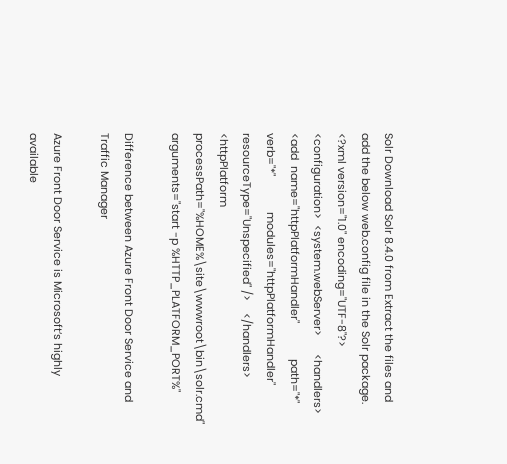Solr Download Solr 8.4.0 from Extract the files and add the below web.config file in the Solr package. <?xml version="1.0" encoding="UTF-8"?> <configuration>  <system.webServer>      <handlers>      <add  name="httpPlatformHandler"            path="*"            verb="*"            modules="httpPlatformHandler"            resourceType="Unspecified" />    </handlers>    <httpPlatform processPath="%HOME%\site\wwwroot\bin\solr.cmd"        arguments="start -p %HTTP_PLATFORM_PORT%"

Difference between Azure Front Door Service and Traffic Manager

Azure Front Door Service is Microsoft’s highly available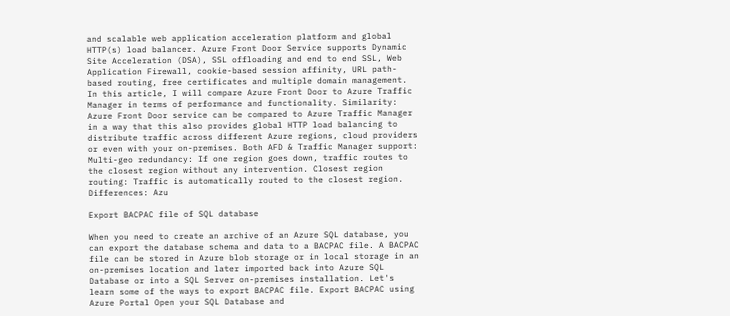and scalable web application acceleration platform and global HTTP(s) load balancer. Azure Front Door Service supports Dynamic Site Acceleration (DSA), SSL offloading and end to end SSL, Web Application Firewall, cookie-based session affinity, URL path-based routing, free certificates and multiple domain management. In this article, I will compare Azure Front Door to Azure Traffic Manager in terms of performance and functionality. Similarity: Azure Front Door service can be compared to Azure Traffic Manager in a way that this also provides global HTTP load balancing to distribute traffic across different Azure regions, cloud providers or even with your on-premises. Both AFD & Traffic Manager support: Multi-geo redundancy: If one region goes down, traffic routes to the closest region without any intervention. Closest region routing: Traffic is automatically routed to the closest region. Differences: Azu

Export BACPAC file of SQL database

When you need to create an archive of an Azure SQL database, you can export the database schema and data to a BACPAC file. A BACPAC file can be stored in Azure blob storage or in local storage in an on-premises location and later imported back into Azure SQL Database or into a SQL Server on-premises installation. Let's learn some of the ways to export BACPAC file. Export BACPAC using Azure Portal Open your SQL Database and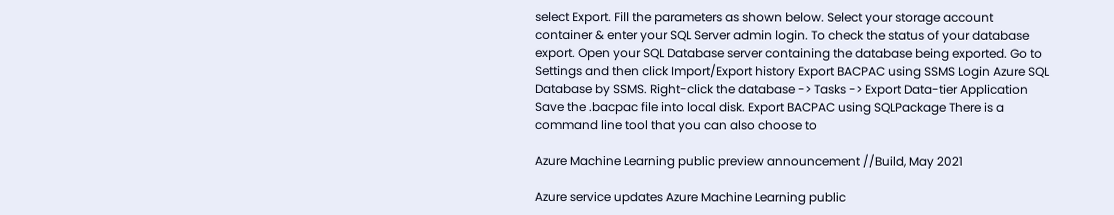select Export. Fill the parameters as shown below. Select your storage account container & enter your SQL Server admin login. To check the status of your database export. Open your SQL Database server containing the database being exported. Go to Settings and then click Import/Export history Export BACPAC using SSMS Login Azure SQL Database by SSMS. Right-click the database -> Tasks -> Export Data-tier Application Save the .bacpac file into local disk. Export BACPAC using SQLPackage There is a command line tool that you can also choose to

Azure Machine Learning public preview announcement //Build, May 2021

Azure service updates Azure Machine Learning public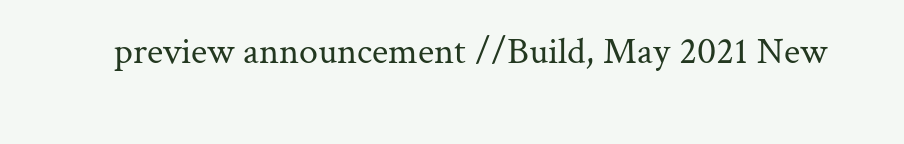preview announcement //Build, May 2021 New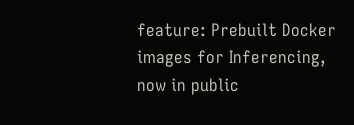feature: Prebuilt Docker images for Inferencing, now in public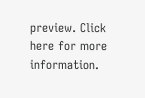preview. Click here for more information.